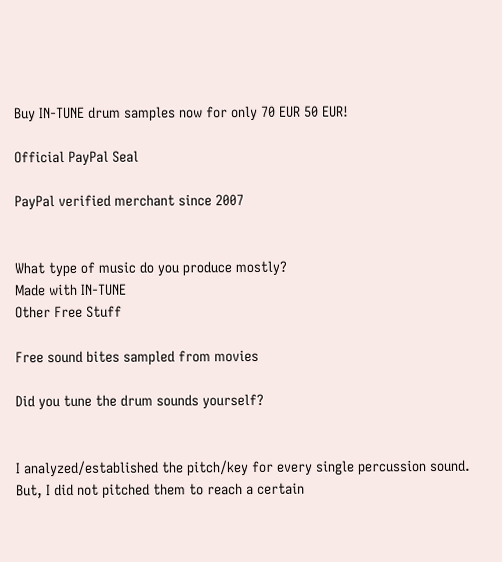Buy IN-TUNE drum samples now for only 70 EUR 50 EUR!

Official PayPal Seal

PayPal verified merchant since 2007


What type of music do you produce mostly?
Made with IN-TUNE
Other Free Stuff

Free sound bites sampled from movies

Did you tune the drum sounds yourself?


I analyzed/established the pitch/key for every single percussion sound. But, I did not pitched them to reach a certain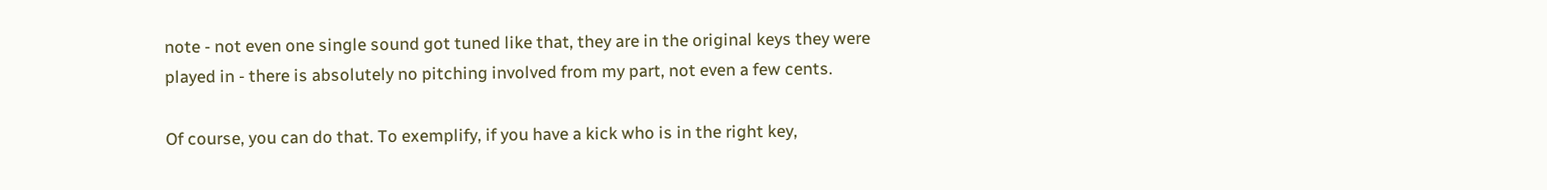note - not even one single sound got tuned like that, they are in the original keys they were played in - there is absolutely no pitching involved from my part, not even a few cents.

Of course, you can do that. To exemplify, if you have a kick who is in the right key,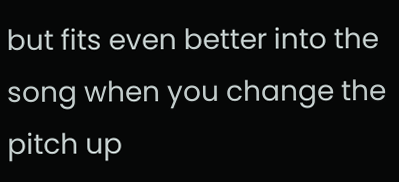but fits even better into the song when you change the pitch up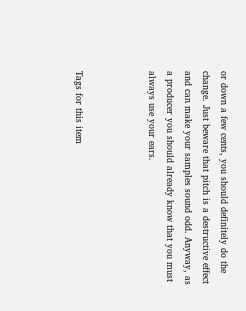or down a few cents, you should definitely do the change. Just beware that pitch is a destructive effect and can make your samples sound odd. Anyway, as a producer you should already know that you must always use your ears.



Tags for this item